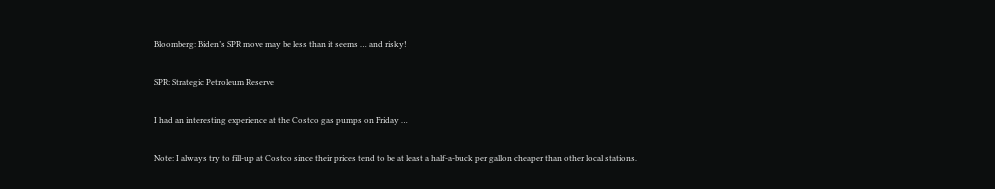Bloomberg: Biden’s SPR move may be less than it seems … and risky!

SPR: Strategic Petroleum Reserve

I had an interesting experience at the Costco gas pumps on Friday …

Note: I always try to fill-up at Costco since their prices tend to be at least a half-a-buck per gallon cheaper than other local stations.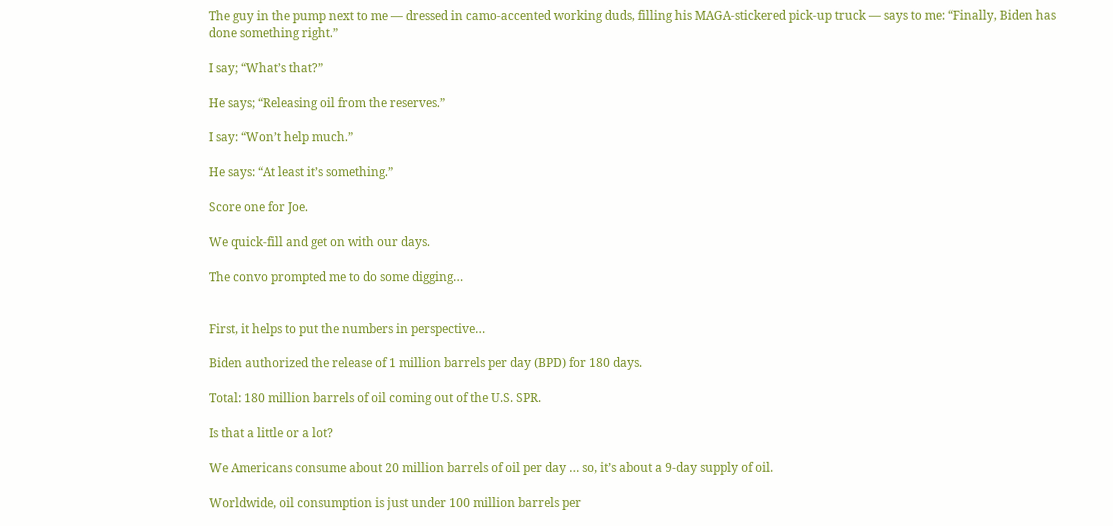The guy in the pump next to me — dressed in camo-accented working duds, filling his MAGA-stickered pick-up truck — says to me: “Finally, Biden has done something right.”

I say; “What’s that?”

He says; “Releasing oil from the reserves.”

I say: “Won’t help much.”

He says: “At least it’s something.”

Score one for Joe.

We quick-fill and get on with our days.

The convo prompted me to do some digging…


First, it helps to put the numbers in perspective…

Biden authorized the release of 1 million barrels per day (BPD) for 180 days.

Total: 180 million barrels of oil coming out of the U.S. SPR.

Is that a little or a lot?

We Americans consume about 20 million barrels of oil per day … so, it’s about a 9-day supply of oil.

Worldwide, oil consumption is just under 100 million barrels per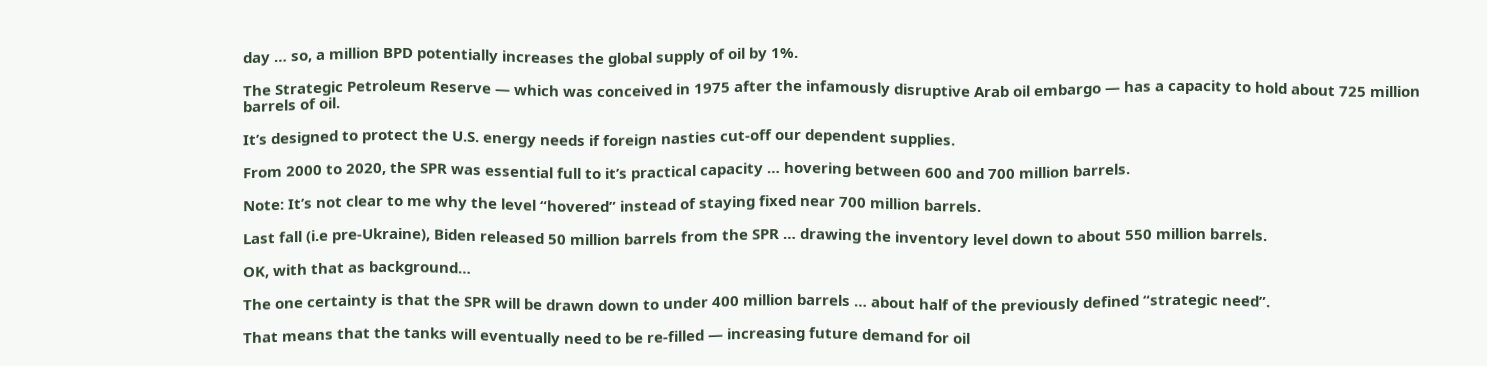day … so, a million BPD potentially increases the global supply of oil by 1%.

The Strategic Petroleum Reserve — which was conceived in 1975 after the infamously disruptive Arab oil embargo — has a capacity to hold about 725 million barrels of oil.

It’s designed to protect the U.S. energy needs if foreign nasties cut-off our dependent supplies.

From 2000 to 2020, the SPR was essential full to it’s practical capacity … hovering between 600 and 700 million barrels.

Note: It’s not clear to me why the level “hovered” instead of staying fixed near 700 million barrels.

Last fall (i.e pre-Ukraine), Biden released 50 million barrels from the SPR … drawing the inventory level down to about 550 million barrels.

OK, with that as background…

The one certainty is that the SPR will be drawn down to under 400 million barrels … about half of the previously defined “strategic need”.

That means that the tanks will eventually need to be re-filled — increasing future demand for oil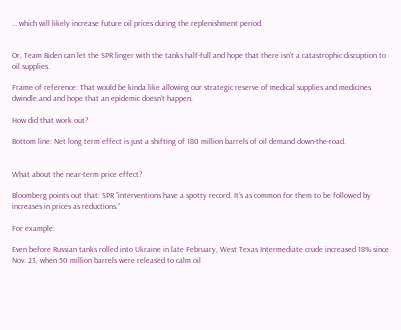… which will likely increase future oil prices during the replenishment period.


Or, Team Biden can let the SPR linger with the tanks half-full and hope that there isn’t a catastrophic disruption to oil supplies.

Frame of reference: That would be kinda like allowing our strategic reserve of medical supplies and medicines dwindle and and hope that an epidemic doesn’t happen.

How did that work out?

Bottom line: Net long term effect is just a shifting of 180 million barrels of oil demand down-the-road.


What about the near-term price effect?

Bloomberg points out that: SPR ”interventions have a spotty record. It’s as common for them to be followed by increases in prices as reductions.”

For example:

Even before Russian tanks rolled into Ukraine in late February, West Texas Intermediate crude increased 18% since Nov. 23, when 50 million barrels were released to calm oil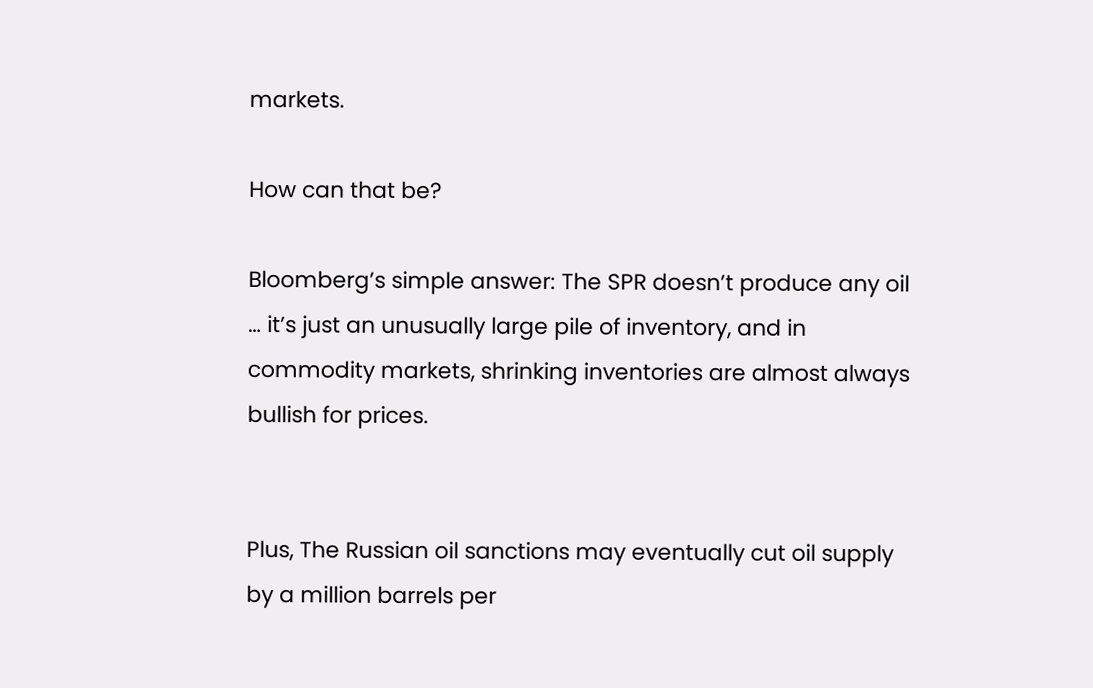markets.

How can that be?

Bloomberg’s simple answer: The SPR doesn’t produce any oil … it’s just an unusually large pile of inventory, and in commodity markets, shrinking inventories are almost always bullish for prices.


Plus, The Russian oil sanctions may eventually cut oil supply by a million barrels per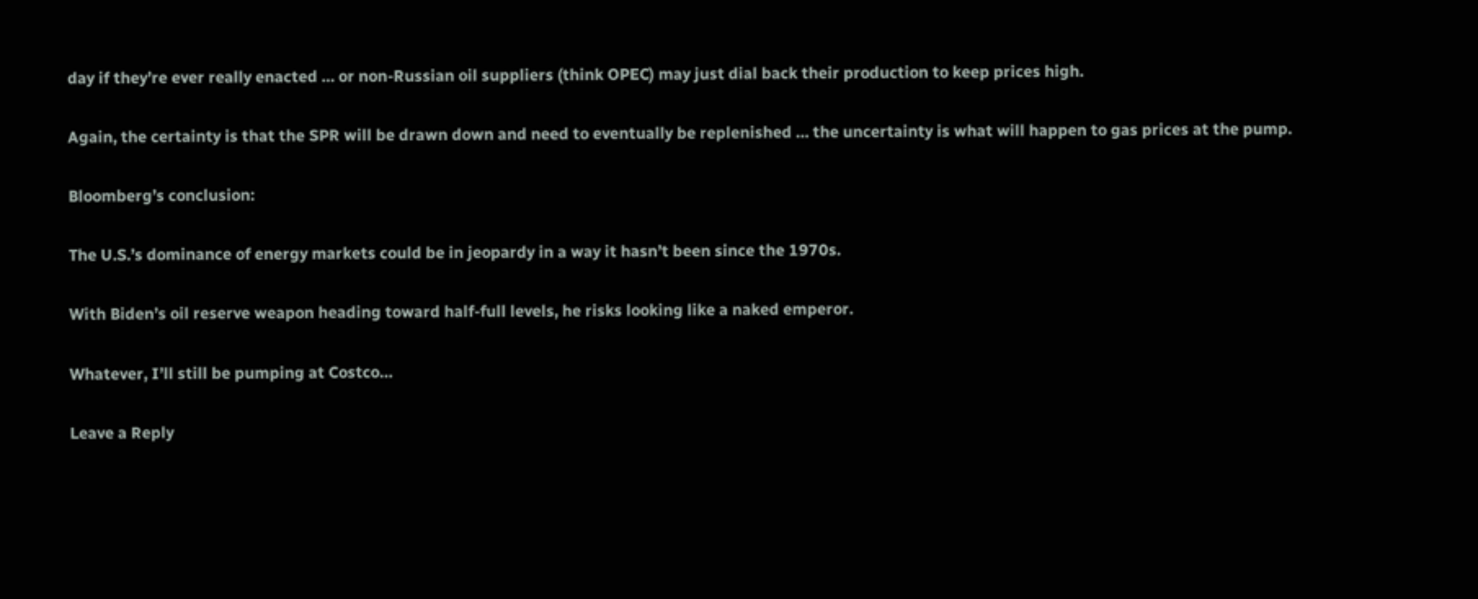day if they’re ever really enacted … or non-Russian oil suppliers (think OPEC) may just dial back their production to keep prices high.

Again, the certainty is that the SPR will be drawn down and need to eventually be replenished … the uncertainty is what will happen to gas prices at the pump.

Bloomberg’s conclusion:

The U.S.’s dominance of energy markets could be in jeopardy in a way it hasn’t been since the 1970s.

With Biden’s oil reserve weapon heading toward half-full levels, he risks looking like a naked emperor.

Whatever, I’ll still be pumping at Costco…

Leave a Reply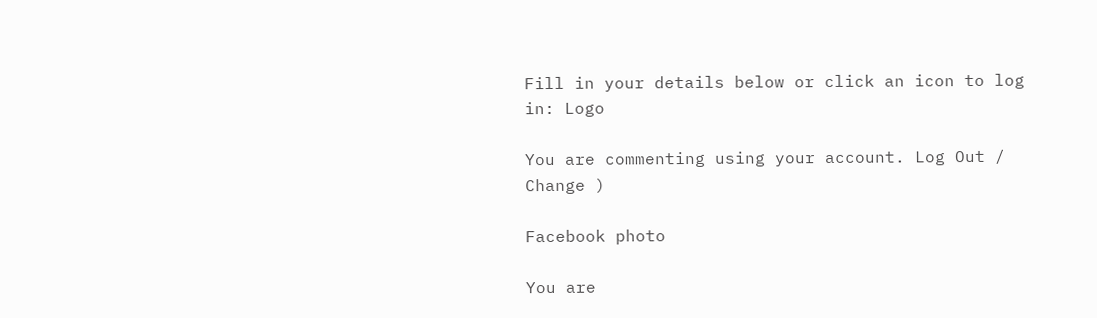Fill in your details below or click an icon to log in: Logo

You are commenting using your account. Log Out /  Change )

Facebook photo

You are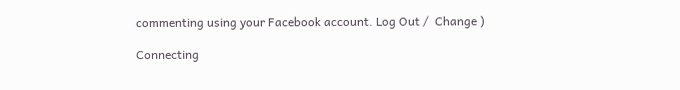commenting using your Facebook account. Log Out /  Change )

Connecting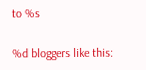to %s

%d bloggers like this: